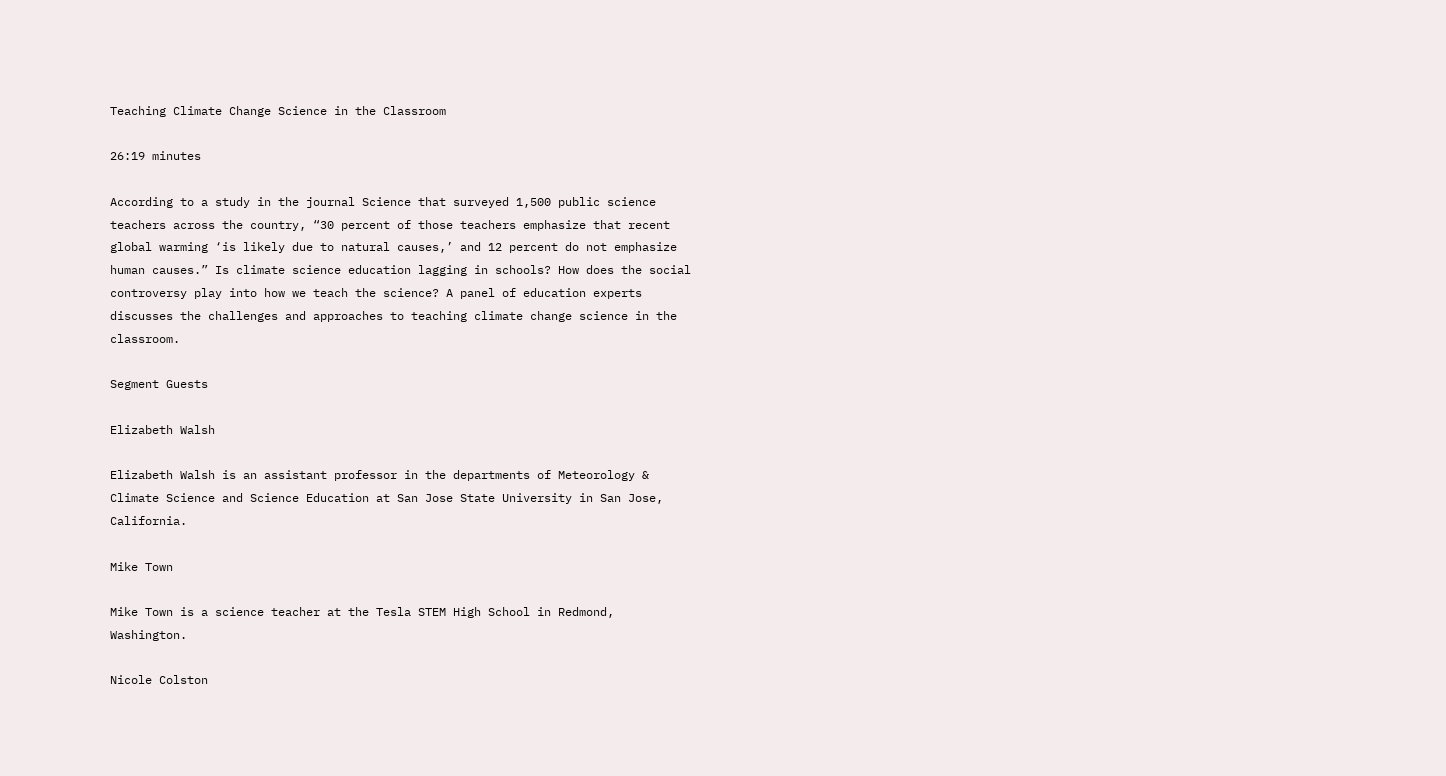Teaching Climate Change Science in the Classroom

26:19 minutes

According to a study in the journal Science that surveyed 1,500 public science teachers across the country, “30 percent of those teachers emphasize that recent global warming ‘is likely due to natural causes,’ and 12 percent do not emphasize human causes.” Is climate science education lagging in schools? How does the social controversy play into how we teach the science? A panel of education experts discusses the challenges and approaches to teaching climate change science in the classroom.

Segment Guests

Elizabeth Walsh

Elizabeth Walsh is an assistant professor in the departments of Meteorology & Climate Science and Science Education at San Jose State University in San Jose, California.

Mike Town

Mike Town is a science teacher at the Tesla STEM High School in Redmond, Washington.

Nicole Colston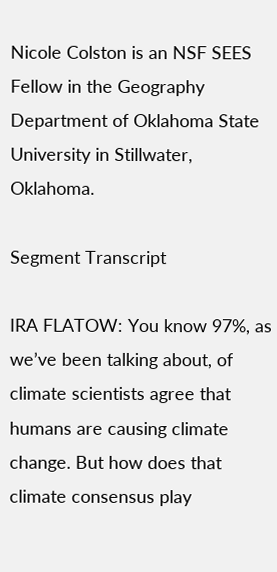Nicole Colston is an NSF SEES Fellow in the Geography Department of Oklahoma State University in Stillwater, Oklahoma.

Segment Transcript

IRA FLATOW: You know 97%, as we’ve been talking about, of climate scientists agree that humans are causing climate change. But how does that climate consensus play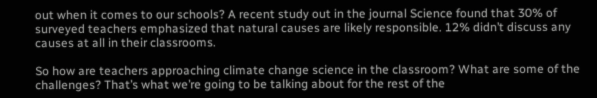out when it comes to our schools? A recent study out in the journal Science found that 30% of surveyed teachers emphasized that natural causes are likely responsible. 12% didn’t discuss any causes at all in their classrooms.

So how are teachers approaching climate change science in the classroom? What are some of the challenges? That’s what we’re going to be talking about for the rest of the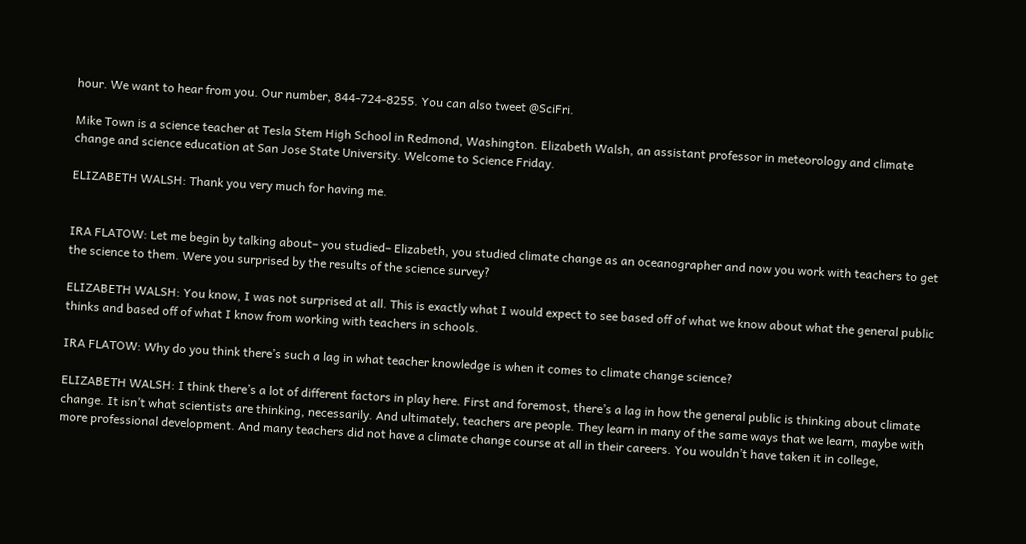hour. We want to hear from you. Our number, 844-724-8255. You can also tweet @SciFri.

Mike Town is a science teacher at Tesla Stem High School in Redmond, Washington. Elizabeth Walsh, an assistant professor in meteorology and climate change and science education at San Jose State University. Welcome to Science Friday.

ELIZABETH WALSH: Thank you very much for having me.


IRA FLATOW: Let me begin by talking about– you studied– Elizabeth, you studied climate change as an oceanographer and now you work with teachers to get the science to them. Were you surprised by the results of the science survey?

ELIZABETH WALSH: You know, I was not surprised at all. This is exactly what I would expect to see based off of what we know about what the general public thinks and based off of what I know from working with teachers in schools.

IRA FLATOW: Why do you think there’s such a lag in what teacher knowledge is when it comes to climate change science?

ELIZABETH WALSH: I think there’s a lot of different factors in play here. First and foremost, there’s a lag in how the general public is thinking about climate change. It isn’t what scientists are thinking, necessarily. And ultimately, teachers are people. They learn in many of the same ways that we learn, maybe with more professional development. And many teachers did not have a climate change course at all in their careers. You wouldn’t have taken it in college,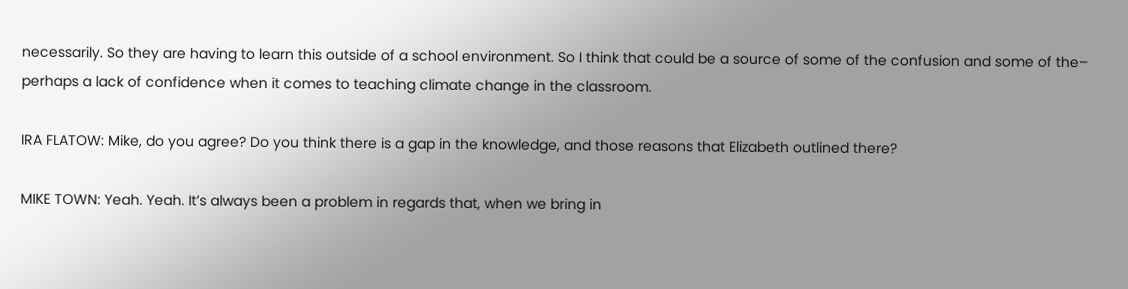necessarily. So they are having to learn this outside of a school environment. So I think that could be a source of some of the confusion and some of the– perhaps a lack of confidence when it comes to teaching climate change in the classroom.

IRA FLATOW: Mike, do you agree? Do you think there is a gap in the knowledge, and those reasons that Elizabeth outlined there?

MIKE TOWN: Yeah. Yeah. It’s always been a problem in regards that, when we bring in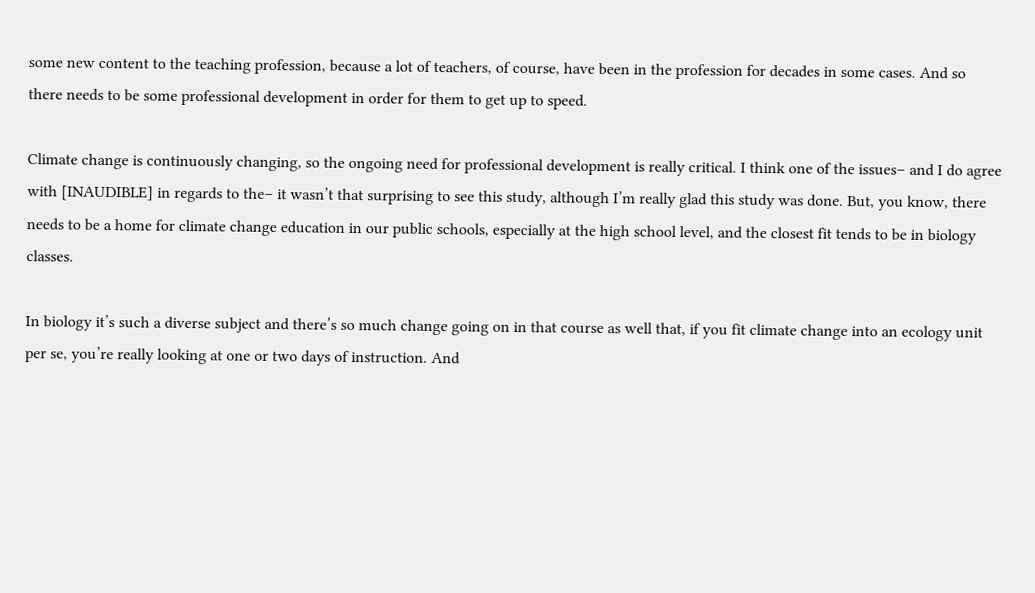some new content to the teaching profession, because a lot of teachers, of course, have been in the profession for decades in some cases. And so there needs to be some professional development in order for them to get up to speed.

Climate change is continuously changing, so the ongoing need for professional development is really critical. I think one of the issues– and I do agree with [INAUDIBLE] in regards to the– it wasn’t that surprising to see this study, although I’m really glad this study was done. But, you know, there needs to be a home for climate change education in our public schools, especially at the high school level, and the closest fit tends to be in biology classes.

In biology it’s such a diverse subject and there’s so much change going on in that course as well that, if you fit climate change into an ecology unit per se, you’re really looking at one or two days of instruction. And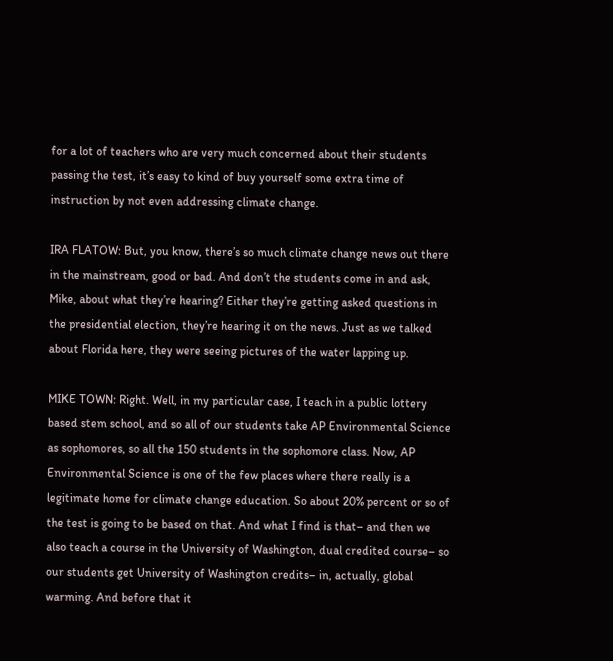for a lot of teachers who are very much concerned about their students passing the test, it’s easy to kind of buy yourself some extra time of instruction by not even addressing climate change.

IRA FLATOW: But, you know, there’s so much climate change news out there in the mainstream, good or bad. And don’t the students come in and ask, Mike, about what they’re hearing? Either they’re getting asked questions in the presidential election, they’re hearing it on the news. Just as we talked about Florida here, they were seeing pictures of the water lapping up.

MIKE TOWN: Right. Well, in my particular case, I teach in a public lottery based stem school, and so all of our students take AP Environmental Science as sophomores, so all the 150 students in the sophomore class. Now, AP Environmental Science is one of the few places where there really is a legitimate home for climate change education. So about 20% percent or so of the test is going to be based on that. And what I find is that– and then we also teach a course in the University of Washington, dual credited course– so our students get University of Washington credits– in, actually, global warming. And before that it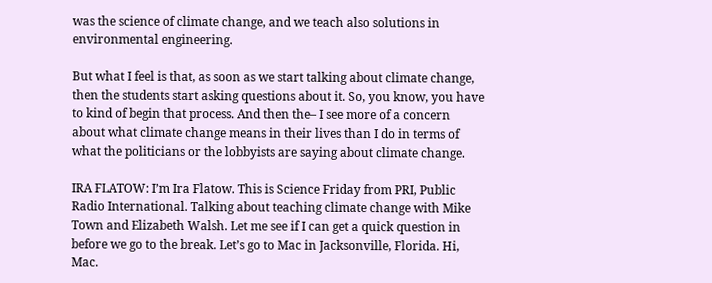was the science of climate change, and we teach also solutions in environmental engineering.

But what I feel is that, as soon as we start talking about climate change, then the students start asking questions about it. So, you know, you have to kind of begin that process. And then the– I see more of a concern about what climate change means in their lives than I do in terms of what the politicians or the lobbyists are saying about climate change.

IRA FLATOW: I’m Ira Flatow. This is Science Friday from PRI, Public Radio International. Talking about teaching climate change with Mike Town and Elizabeth Walsh. Let me see if I can get a quick question in before we go to the break. Let’s go to Mac in Jacksonville, Florida. Hi, Mac.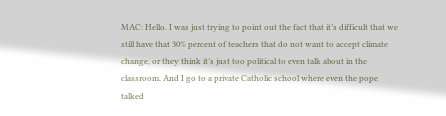MAC: Hello. I was just trying to point out the fact that it’s difficult that we still have that 30% percent of teachers that do not want to accept climate change, or they think it’s just too political to even talk about in the classroom. And I go to a private Catholic school where even the pope talked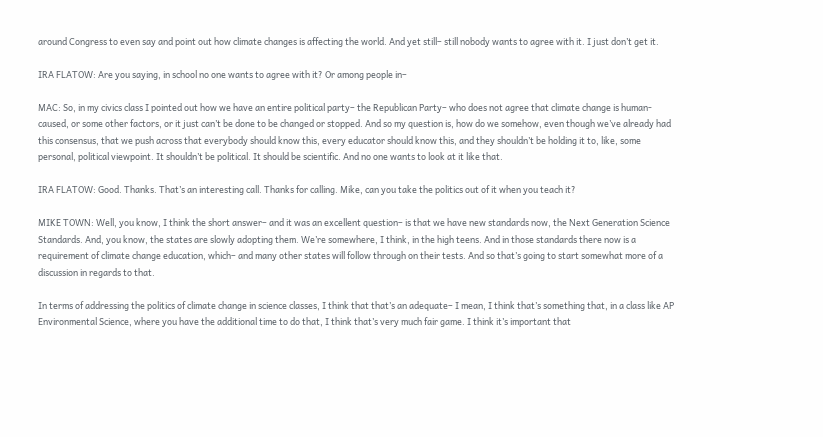around Congress to even say and point out how climate changes is affecting the world. And yet still– still nobody wants to agree with it. I just don’t get it.

IRA FLATOW: Are you saying, in school no one wants to agree with it? Or among people in–

MAC: So, in my civics class I pointed out how we have an entire political party– the Republican Party– who does not agree that climate change is human-caused, or some other factors, or it just can’t be done to be changed or stopped. And so my question is, how do we somehow, even though we’ve already had this consensus, that we push across that everybody should know this, every educator should know this, and they shouldn’t be holding it to, like, some personal, political viewpoint. It shouldn’t be political. It should be scientific. And no one wants to look at it like that.

IRA FLATOW: Good. Thanks. That’s an interesting call. Thanks for calling. Mike, can you take the politics out of it when you teach it?

MIKE TOWN: Well, you know, I think the short answer– and it was an excellent question– is that we have new standards now, the Next Generation Science Standards. And, you know, the states are slowly adopting them. We’re somewhere, I think, in the high teens. And in those standards there now is a requirement of climate change education, which– and many other states will follow through on their tests. And so that’s going to start somewhat more of a discussion in regards to that.

In terms of addressing the politics of climate change in science classes, I think that that’s an adequate– I mean, I think that’s something that, in a class like AP Environmental Science, where you have the additional time to do that, I think that’s very much fair game. I think it’s important that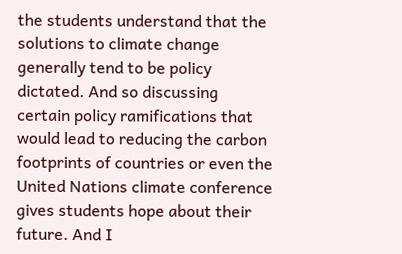the students understand that the solutions to climate change generally tend to be policy dictated. And so discussing certain policy ramifications that would lead to reducing the carbon footprints of countries or even the United Nations climate conference gives students hope about their future. And I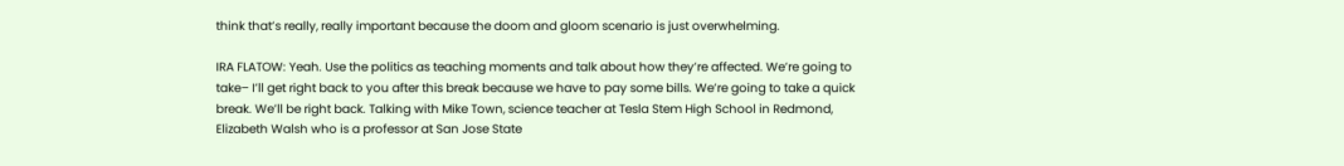think that’s really, really important because the doom and gloom scenario is just overwhelming.

IRA FLATOW: Yeah. Use the politics as teaching moments and talk about how they’re affected. We’re going to take– I’ll get right back to you after this break because we have to pay some bills. We’re going to take a quick break. We’ll be right back. Talking with Mike Town, science teacher at Tesla Stem High School in Redmond, Elizabeth Walsh who is a professor at San Jose State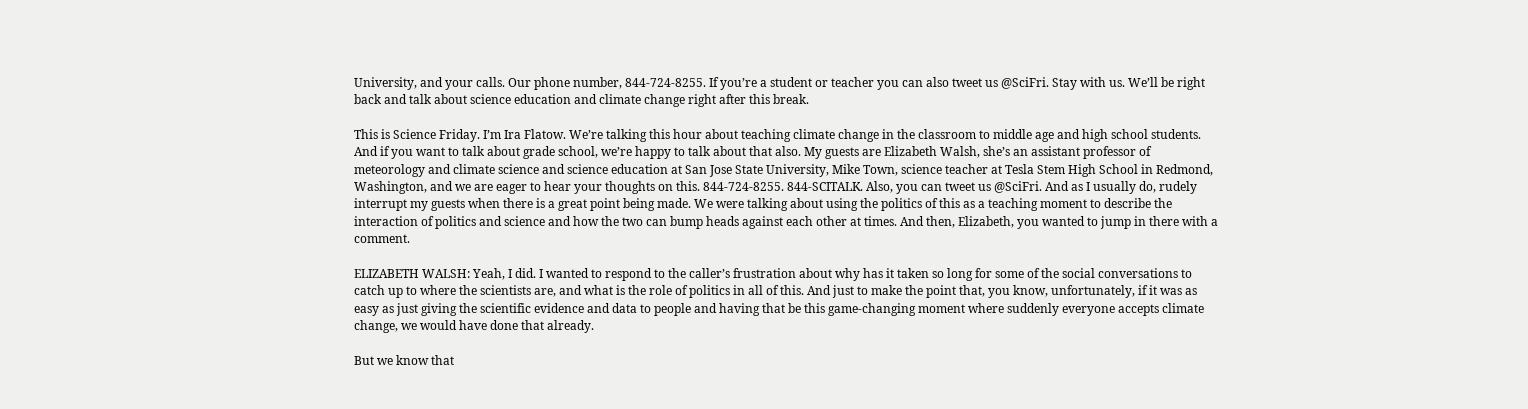University, and your calls. Our phone number, 844-724-8255. If you’re a student or teacher you can also tweet us @SciFri. Stay with us. We’ll be right back and talk about science education and climate change right after this break.

This is Science Friday. I’m Ira Flatow. We’re talking this hour about teaching climate change in the classroom to middle age and high school students. And if you want to talk about grade school, we’re happy to talk about that also. My guests are Elizabeth Walsh, she’s an assistant professor of meteorology and climate science and science education at San Jose State University, Mike Town, science teacher at Tesla Stem High School in Redmond, Washington, and we are eager to hear your thoughts on this. 844-724-8255. 844-SCITALK. Also, you can tweet us @SciFri. And as I usually do, rudely interrupt my guests when there is a great point being made. We were talking about using the politics of this as a teaching moment to describe the interaction of politics and science and how the two can bump heads against each other at times. And then, Elizabeth, you wanted to jump in there with a comment.

ELIZABETH WALSH: Yeah, I did. I wanted to respond to the caller’s frustration about why has it taken so long for some of the social conversations to catch up to where the scientists are, and what is the role of politics in all of this. And just to make the point that, you know, unfortunately, if it was as easy as just giving the scientific evidence and data to people and having that be this game-changing moment where suddenly everyone accepts climate change, we would have done that already.

But we know that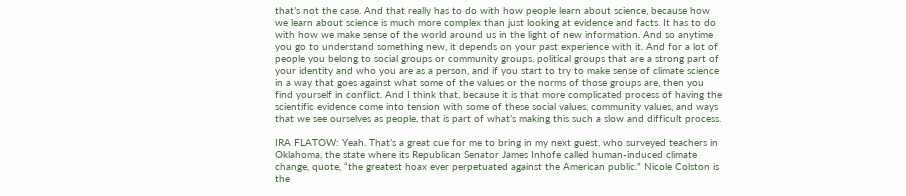that’s not the case. And that really has to do with how people learn about science, because how we learn about science is much more complex than just looking at evidence and facts. It has to do with how we make sense of the world around us in the light of new information. And so anytime you go to understand something new, it depends on your past experience with it. And for a lot of people you belong to social groups or community groups, political groups that are a strong part of your identity and who you are as a person, and if you start to try to make sense of climate science in a way that goes against what some of the values or the norms of those groups are, then you find yourself in conflict. And I think that, because it is that more complicated process of having the scientific evidence come into tension with some of these social values, community values, and ways that we see ourselves as people, that is part of what’s making this such a slow and difficult process.

IRA FLATOW: Yeah. That’s a great cue for me to bring in my next guest, who surveyed teachers in Oklahoma, the state where its Republican Senator James Inhofe called human-induced climate change, quote, “the greatest hoax ever perpetuated against the American public.” Nicole Colston is the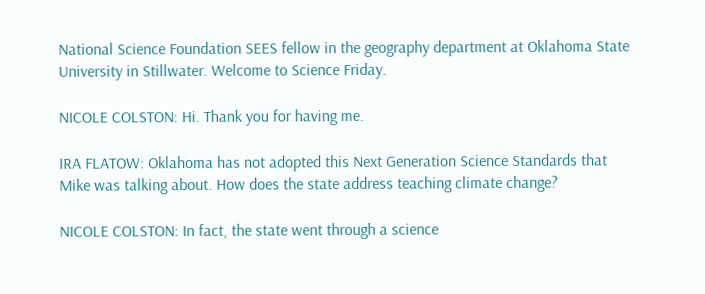National Science Foundation SEES fellow in the geography department at Oklahoma State University in Stillwater. Welcome to Science Friday.

NICOLE COLSTON: Hi. Thank you for having me.

IRA FLATOW: Oklahoma has not adopted this Next Generation Science Standards that Mike was talking about. How does the state address teaching climate change?

NICOLE COLSTON: In fact, the state went through a science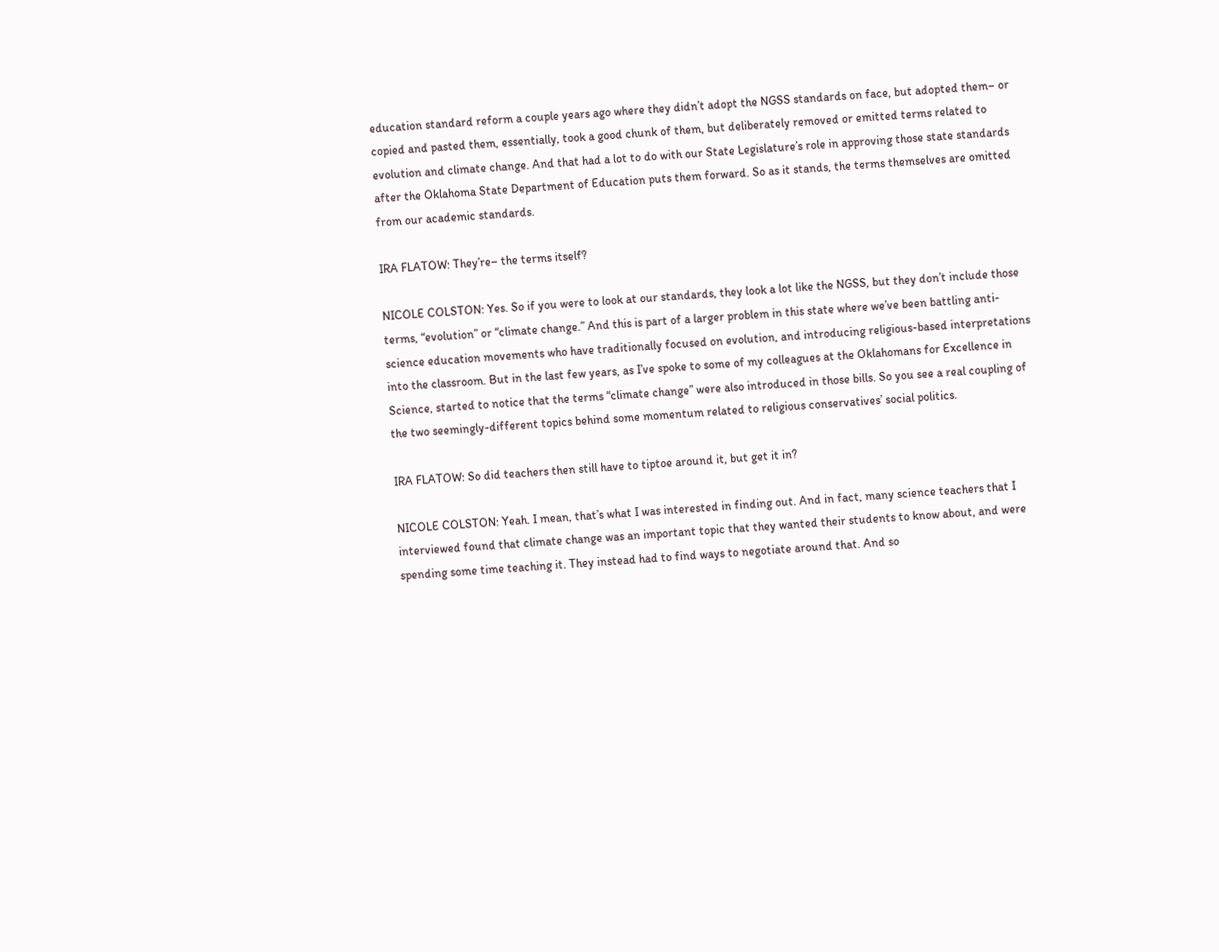education standard reform a couple years ago where they didn’t adopt the NGSS standards on face, but adopted them– or copied and pasted them, essentially, took a good chunk of them, but deliberately removed or emitted terms related to evolution and climate change. And that had a lot to do with our State Legislature’s role in approving those state standards after the Oklahoma State Department of Education puts them forward. So as it stands, the terms themselves are omitted from our academic standards.

IRA FLATOW: They’re– the terms itself?

NICOLE COLSTON: Yes. So if you were to look at our standards, they look a lot like the NGSS, but they don’t include those terms, “evolution” or “climate change.” And this is part of a larger problem in this state where we’ve been battling anti-science education movements who have traditionally focused on evolution, and introducing religious-based interpretations into the classroom. But in the last few years, as I’ve spoke to some of my colleagues at the Oklahomans for Excellence in Science, started to notice that the terms “climate change” were also introduced in those bills. So you see a real coupling of the two seemingly-different topics behind some momentum related to religious conservatives’ social politics.

IRA FLATOW: So did teachers then still have to tiptoe around it, but get it in?

NICOLE COLSTON: Yeah. I mean, that’s what I was interested in finding out. And in fact, many science teachers that I interviewed found that climate change was an important topic that they wanted their students to know about, and were spending some time teaching it. They instead had to find ways to negotiate around that. And so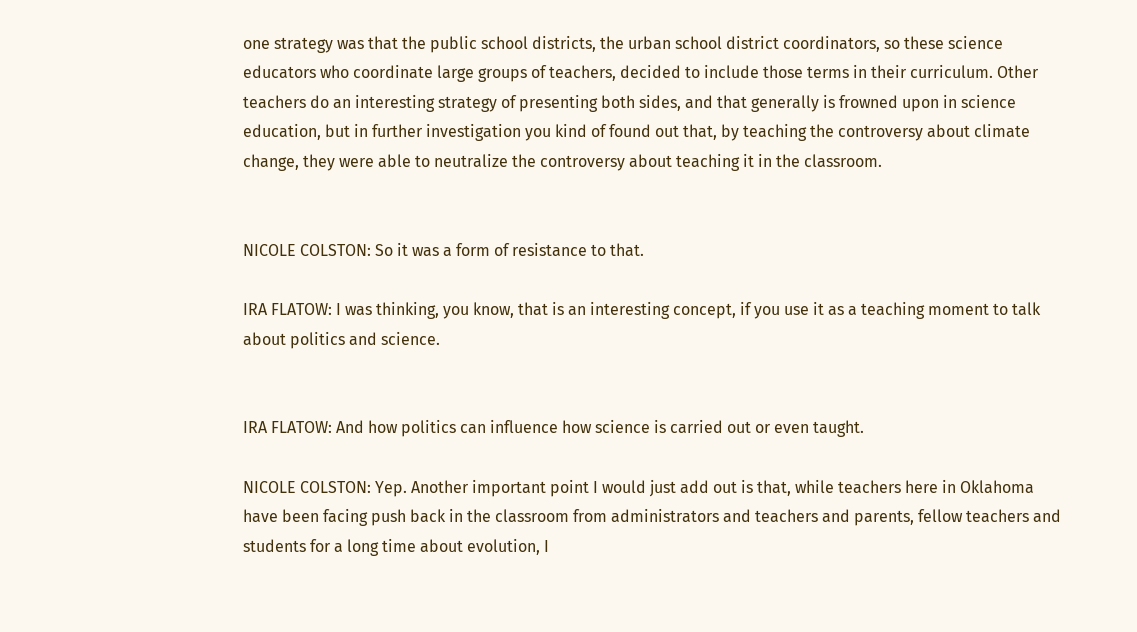one strategy was that the public school districts, the urban school district coordinators, so these science educators who coordinate large groups of teachers, decided to include those terms in their curriculum. Other teachers do an interesting strategy of presenting both sides, and that generally is frowned upon in science education, but in further investigation you kind of found out that, by teaching the controversy about climate change, they were able to neutralize the controversy about teaching it in the classroom.


NICOLE COLSTON: So it was a form of resistance to that.

IRA FLATOW: I was thinking, you know, that is an interesting concept, if you use it as a teaching moment to talk about politics and science.


IRA FLATOW: And how politics can influence how science is carried out or even taught.

NICOLE COLSTON: Yep. Another important point I would just add out is that, while teachers here in Oklahoma have been facing push back in the classroom from administrators and teachers and parents, fellow teachers and students for a long time about evolution, I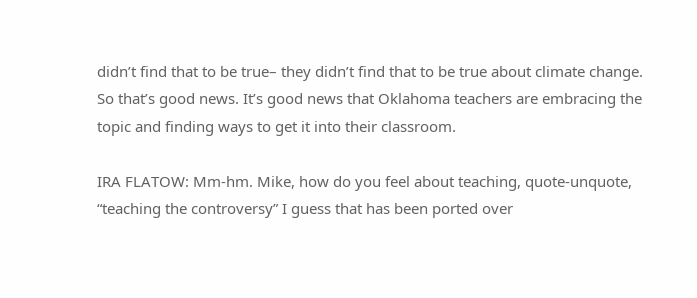didn’t find that to be true– they didn’t find that to be true about climate change. So that’s good news. It’s good news that Oklahoma teachers are embracing the topic and finding ways to get it into their classroom.

IRA FLATOW: Mm-hm. Mike, how do you feel about teaching, quote-unquote, “teaching the controversy” I guess that has been ported over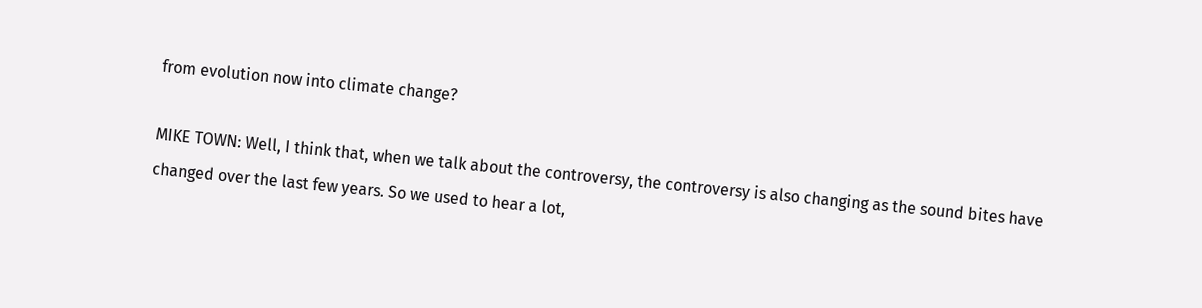from evolution now into climate change?

MIKE TOWN: Well, I think that, when we talk about the controversy, the controversy is also changing as the sound bites have changed over the last few years. So we used to hear a lot,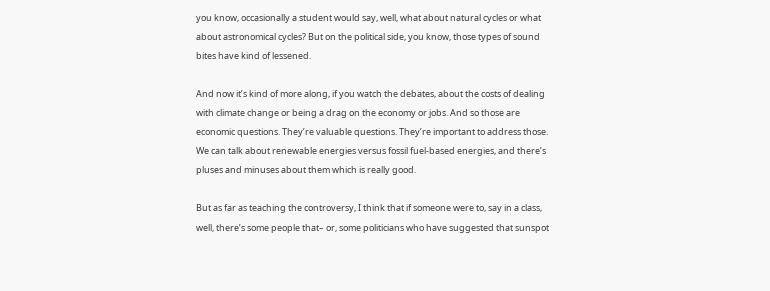you know, occasionally a student would say, well, what about natural cycles or what about astronomical cycles? But on the political side, you know, those types of sound bites have kind of lessened.

And now it’s kind of more along, if you watch the debates, about the costs of dealing with climate change or being a drag on the economy or jobs. And so those are economic questions. They’re valuable questions. They’re important to address those. We can talk about renewable energies versus fossil fuel-based energies, and there’s pluses and minuses about them which is really good.

But as far as teaching the controversy, I think that if someone were to, say in a class, well, there’s some people that– or, some politicians who have suggested that sunspot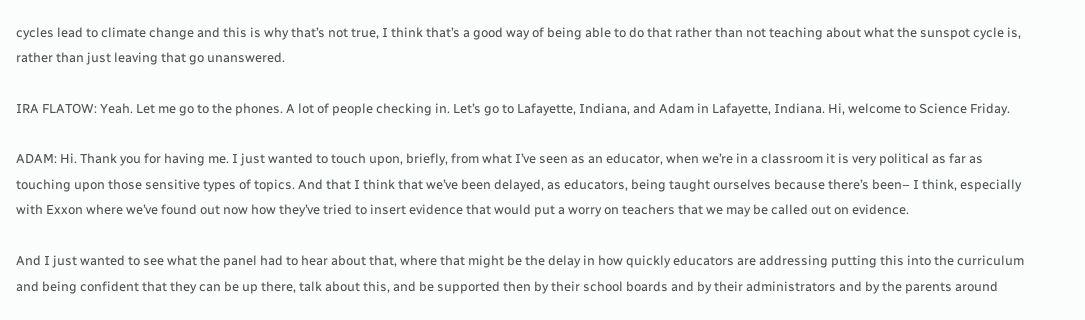cycles lead to climate change and this is why that’s not true, I think that’s a good way of being able to do that rather than not teaching about what the sunspot cycle is, rather than just leaving that go unanswered.

IRA FLATOW: Yeah. Let me go to the phones. A lot of people checking in. Let’s go to Lafayette, Indiana, and Adam in Lafayette, Indiana. Hi, welcome to Science Friday.

ADAM: Hi. Thank you for having me. I just wanted to touch upon, briefly, from what I’ve seen as an educator, when we’re in a classroom it is very political as far as touching upon those sensitive types of topics. And that I think that we’ve been delayed, as educators, being taught ourselves because there’s been– I think, especially with Exxon where we’ve found out now how they’ve tried to insert evidence that would put a worry on teachers that we may be called out on evidence.

And I just wanted to see what the panel had to hear about that, where that might be the delay in how quickly educators are addressing putting this into the curriculum and being confident that they can be up there, talk about this, and be supported then by their school boards and by their administrators and by the parents around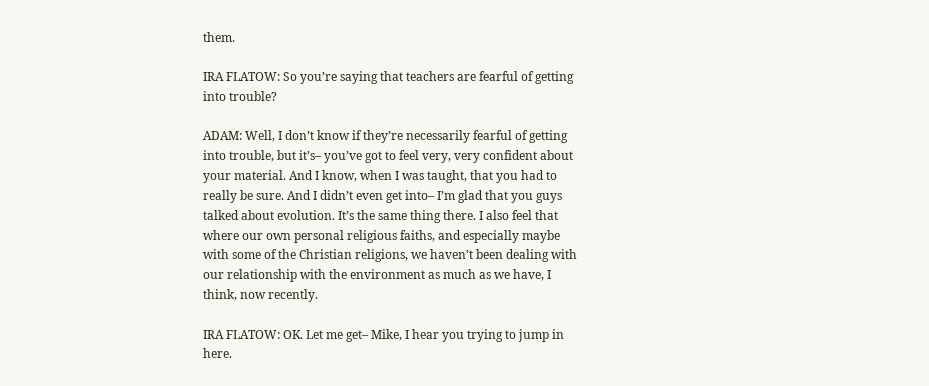them.

IRA FLATOW: So you’re saying that teachers are fearful of getting into trouble?

ADAM: Well, I don’t know if they’re necessarily fearful of getting into trouble, but it’s– you’ve got to feel very, very confident about your material. And I know, when I was taught, that you had to really be sure. And I didn’t even get into– I’m glad that you guys talked about evolution. It’s the same thing there. I also feel that where our own personal religious faiths, and especially maybe with some of the Christian religions, we haven’t been dealing with our relationship with the environment as much as we have, I think, now recently.

IRA FLATOW: OK. Let me get– Mike, I hear you trying to jump in here.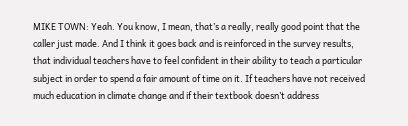MIKE TOWN: Yeah. You know, I mean, that’s a really, really good point that the caller just made. And I think it goes back and is reinforced in the survey results, that individual teachers have to feel confident in their ability to teach a particular subject in order to spend a fair amount of time on it. If teachers have not received much education in climate change and if their textbook doesn’t address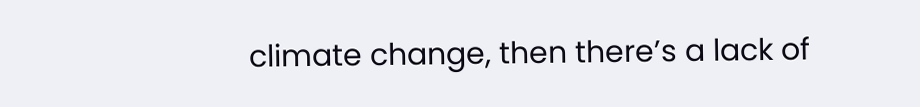climate change, then there’s a lack of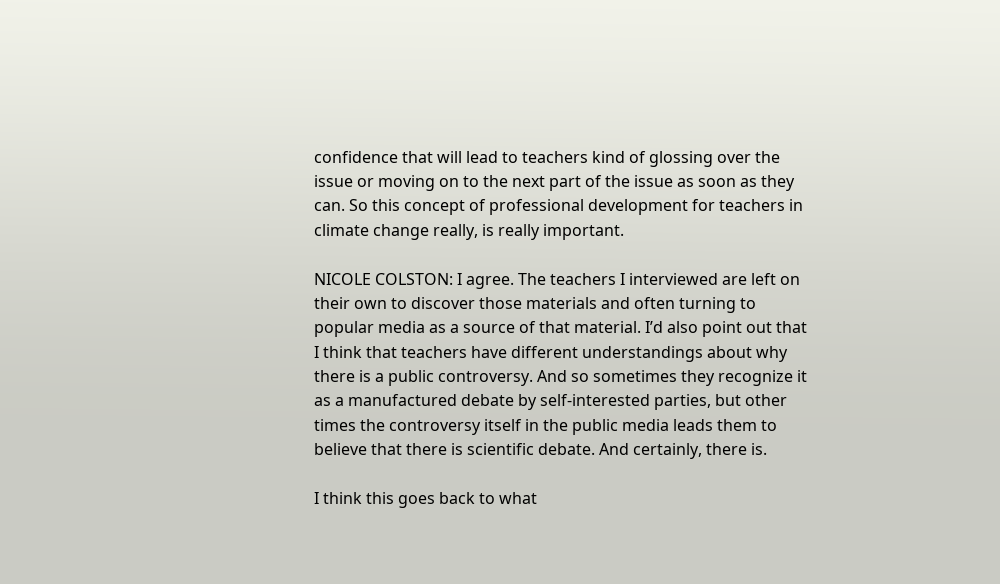confidence that will lead to teachers kind of glossing over the issue or moving on to the next part of the issue as soon as they can. So this concept of professional development for teachers in climate change really, is really important.

NICOLE COLSTON: I agree. The teachers I interviewed are left on their own to discover those materials and often turning to popular media as a source of that material. I’d also point out that I think that teachers have different understandings about why there is a public controversy. And so sometimes they recognize it as a manufactured debate by self-interested parties, but other times the controversy itself in the public media leads them to believe that there is scientific debate. And certainly, there is.

I think this goes back to what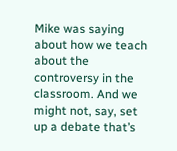Mike was saying about how we teach about the controversy in the classroom. And we might not, say, set up a debate that’s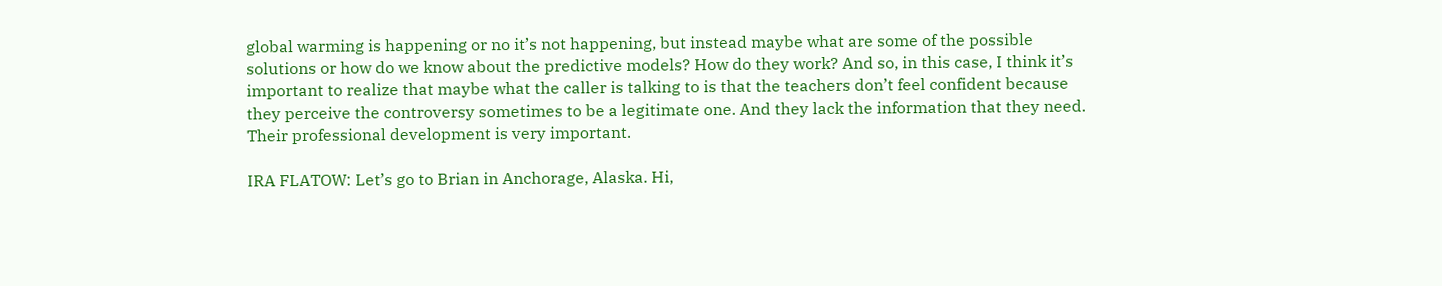global warming is happening or no it’s not happening, but instead maybe what are some of the possible solutions or how do we know about the predictive models? How do they work? And so, in this case, I think it’s important to realize that maybe what the caller is talking to is that the teachers don’t feel confident because they perceive the controversy sometimes to be a legitimate one. And they lack the information that they need. Their professional development is very important.

IRA FLATOW: Let’s go to Brian in Anchorage, Alaska. Hi,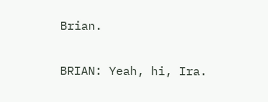Brian.

BRIAN: Yeah, hi, Ira.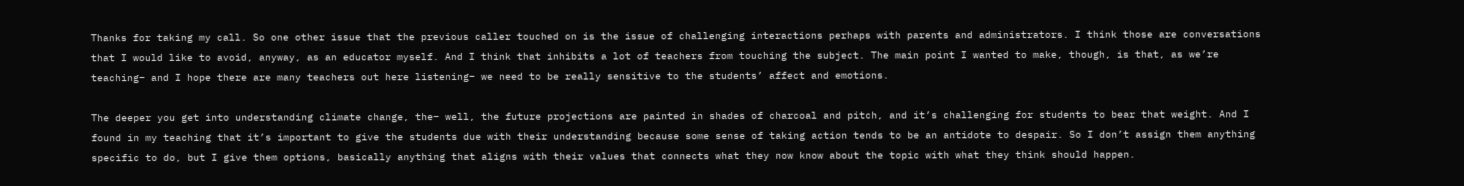Thanks for taking my call. So one other issue that the previous caller touched on is the issue of challenging interactions perhaps with parents and administrators. I think those are conversations that I would like to avoid, anyway, as an educator myself. And I think that inhibits a lot of teachers from touching the subject. The main point I wanted to make, though, is that, as we’re teaching– and I hope there are many teachers out here listening– we need to be really sensitive to the students’ affect and emotions.

The deeper you get into understanding climate change, the– well, the future projections are painted in shades of charcoal and pitch, and it’s challenging for students to bear that weight. And I found in my teaching that it’s important to give the students due with their understanding because some sense of taking action tends to be an antidote to despair. So I don’t assign them anything specific to do, but I give them options, basically anything that aligns with their values that connects what they now know about the topic with what they think should happen.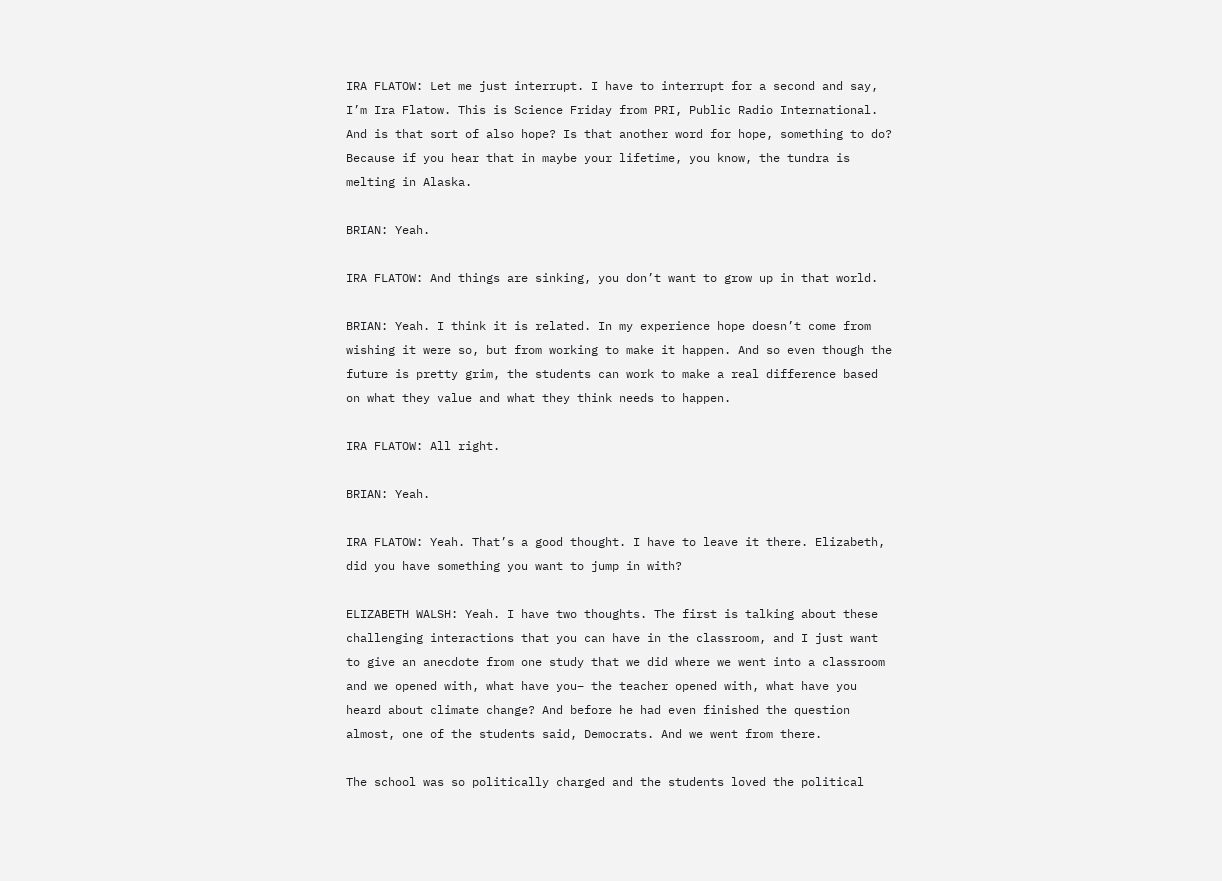IRA FLATOW: Let me just interrupt. I have to interrupt for a second and say, I’m Ira Flatow. This is Science Friday from PRI, Public Radio International. And is that sort of also hope? Is that another word for hope, something to do? Because if you hear that in maybe your lifetime, you know, the tundra is melting in Alaska.

BRIAN: Yeah.

IRA FLATOW: And things are sinking, you don’t want to grow up in that world.

BRIAN: Yeah. I think it is related. In my experience hope doesn’t come from wishing it were so, but from working to make it happen. And so even though the future is pretty grim, the students can work to make a real difference based on what they value and what they think needs to happen.

IRA FLATOW: All right.

BRIAN: Yeah.

IRA FLATOW: Yeah. That’s a good thought. I have to leave it there. Elizabeth, did you have something you want to jump in with?

ELIZABETH WALSH: Yeah. I have two thoughts. The first is talking about these challenging interactions that you can have in the classroom, and I just want to give an anecdote from one study that we did where we went into a classroom and we opened with, what have you– the teacher opened with, what have you heard about climate change? And before he had even finished the question almost, one of the students said, Democrats. And we went from there.

The school was so politically charged and the students loved the political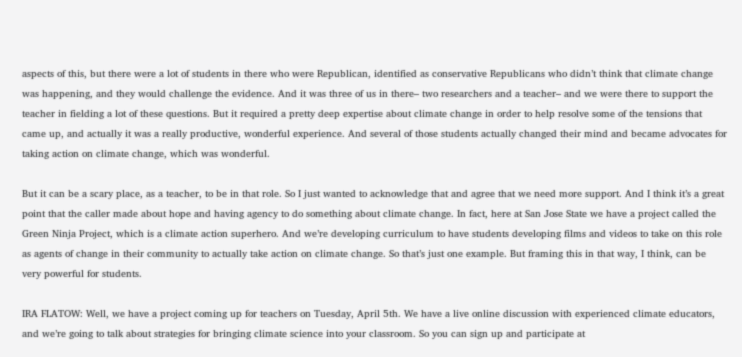aspects of this, but there were a lot of students in there who were Republican, identified as conservative Republicans who didn’t think that climate change was happening, and they would challenge the evidence. And it was three of us in there– two researchers and a teacher– and we were there to support the teacher in fielding a lot of these questions. But it required a pretty deep expertise about climate change in order to help resolve some of the tensions that came up, and actually it was a really productive, wonderful experience. And several of those students actually changed their mind and became advocates for taking action on climate change, which was wonderful.

But it can be a scary place, as a teacher, to be in that role. So I just wanted to acknowledge that and agree that we need more support. And I think it’s a great point that the caller made about hope and having agency to do something about climate change. In fact, here at San Jose State we have a project called the Green Ninja Project, which is a climate action superhero. And we’re developing curriculum to have students developing films and videos to take on this role as agents of change in their community to actually take action on climate change. So that’s just one example. But framing this in that way, I think, can be very powerful for students.

IRA FLATOW: Well, we have a project coming up for teachers on Tuesday, April 5th. We have a live online discussion with experienced climate educators, and we’re going to talk about strategies for bringing climate science into your classroom. So you can sign up and participate at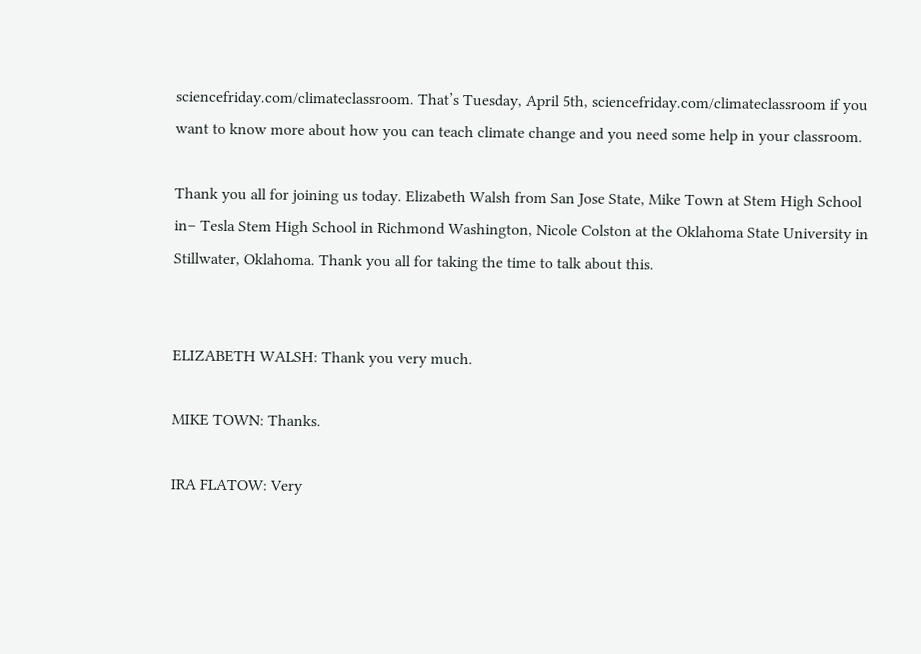sciencefriday.com/climateclassroom. That’s Tuesday, April 5th, sciencefriday.com/climateclassroom if you want to know more about how you can teach climate change and you need some help in your classroom.

Thank you all for joining us today. Elizabeth Walsh from San Jose State, Mike Town at Stem High School in– Tesla Stem High School in Richmond Washington, Nicole Colston at the Oklahoma State University in Stillwater, Oklahoma. Thank you all for taking the time to talk about this.


ELIZABETH WALSH: Thank you very much.

MIKE TOWN: Thanks.

IRA FLATOW: Very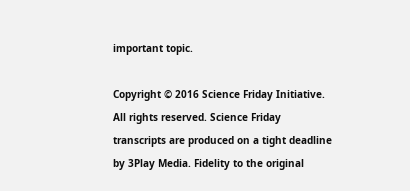important topic.

Copyright © 2016 Science Friday Initiative. All rights reserved. Science Friday transcripts are produced on a tight deadline by 3Play Media. Fidelity to the original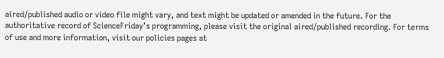aired/published audio or video file might vary, and text might be updated or amended in the future. For the authoritative record of ScienceFriday’s programming, please visit the original aired/published recording. For terms of use and more information, visit our policies pages at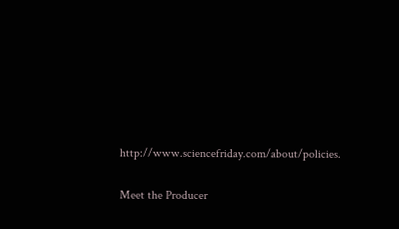http://www.sciencefriday.com/about/policies.

Meet the Producer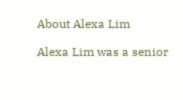About Alexa Lim

Alexa Lim was a senior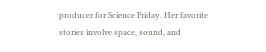producer for Science Friday. Her favorite stories involve space, sound, and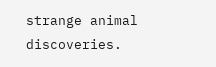strange animal discoveries.